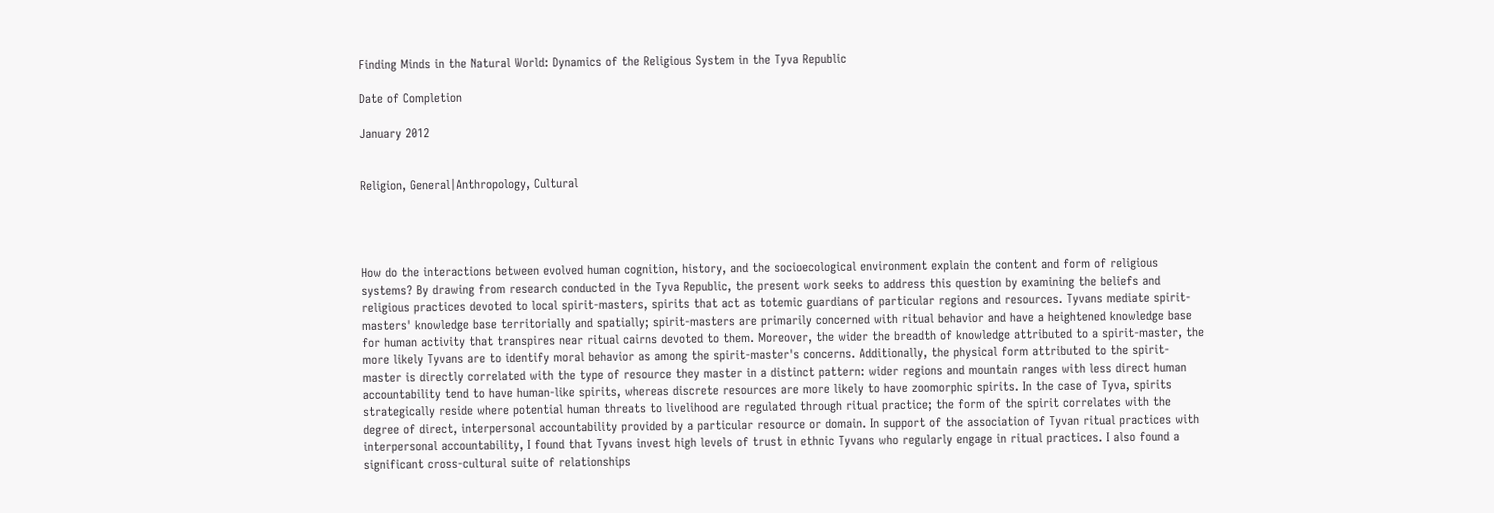Finding Minds in the Natural World: Dynamics of the Religious System in the Tyva Republic

Date of Completion

January 2012


Religion, General|Anthropology, Cultural




How do the interactions between evolved human cognition, history, and the socioecological environment explain the content and form of religious systems? By drawing from research conducted in the Tyva Republic, the present work seeks to address this question by examining the beliefs and religious practices devoted to local spirit-masters, spirits that act as totemic guardians of particular regions and resources. Tyvans mediate spirit-masters' knowledge base territorially and spatially; spirit-masters are primarily concerned with ritual behavior and have a heightened knowledge base for human activity that transpires near ritual cairns devoted to them. Moreover, the wider the breadth of knowledge attributed to a spirit-master, the more likely Tyvans are to identify moral behavior as among the spirit-master's concerns. Additionally, the physical form attributed to the spirit-master is directly correlated with the type of resource they master in a distinct pattern: wider regions and mountain ranges with less direct human accountability tend to have human-like spirits, whereas discrete resources are more likely to have zoomorphic spirits. In the case of Tyva, spirits strategically reside where potential human threats to livelihood are regulated through ritual practice; the form of the spirit correlates with the degree of direct, interpersonal accountability provided by a particular resource or domain. In support of the association of Tyvan ritual practices with interpersonal accountability, I found that Tyvans invest high levels of trust in ethnic Tyvans who regularly engage in ritual practices. I also found a significant cross-cultural suite of relationships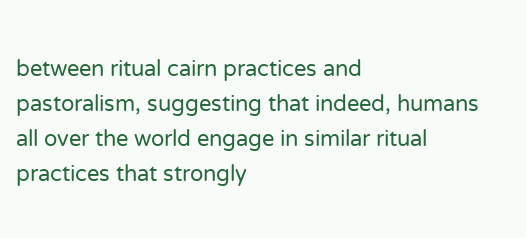between ritual cairn practices and pastoralism, suggesting that indeed, humans all over the world engage in similar ritual practices that strongly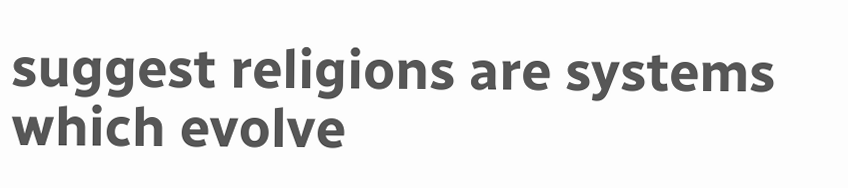suggest religions are systems which evolve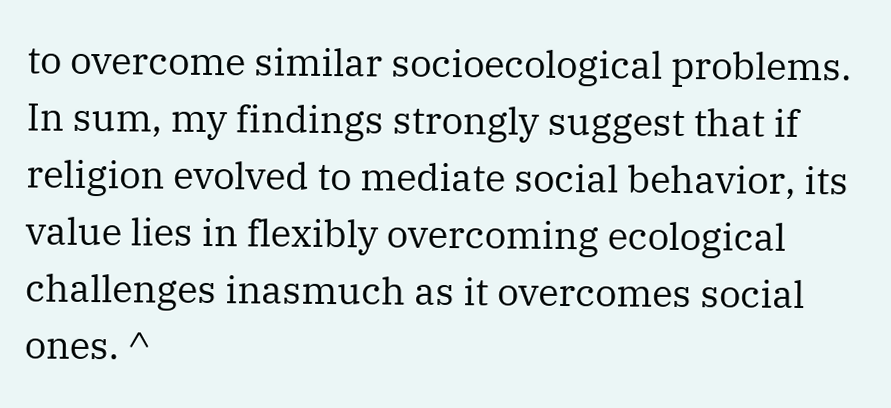to overcome similar socioecological problems. In sum, my findings strongly suggest that if religion evolved to mediate social behavior, its value lies in flexibly overcoming ecological challenges inasmuch as it overcomes social ones. ^